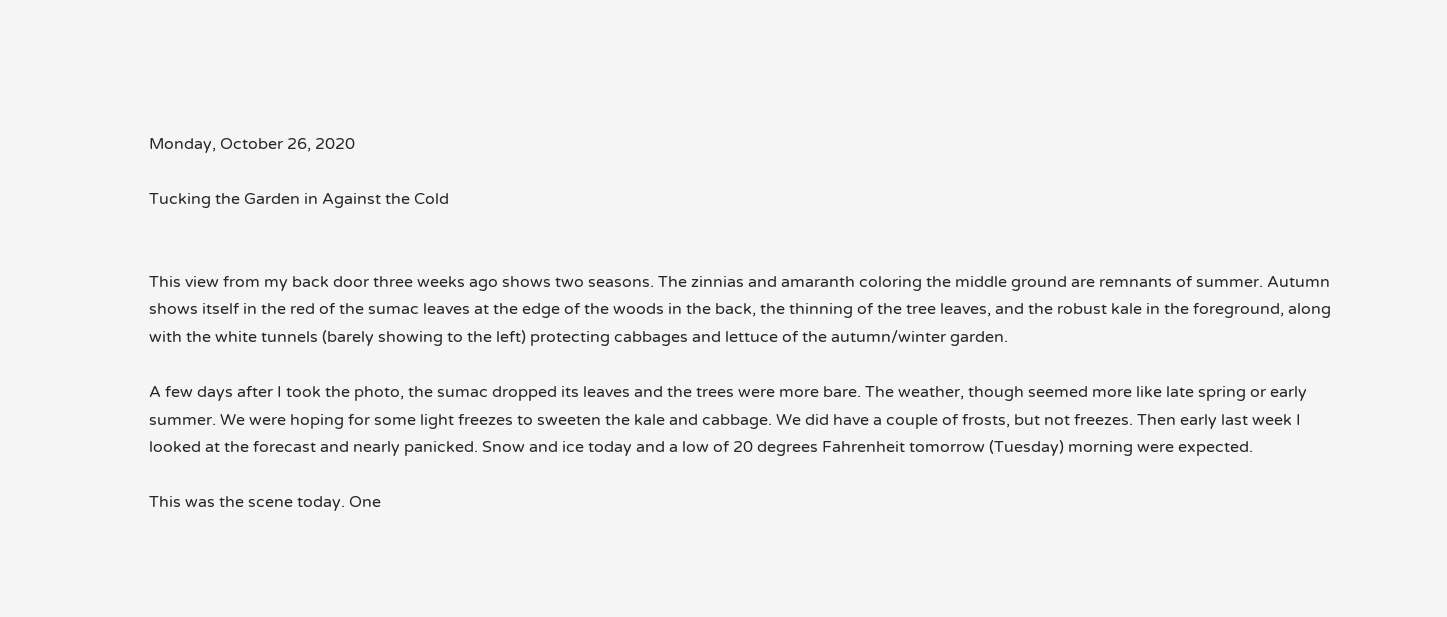Monday, October 26, 2020

Tucking the Garden in Against the Cold


This view from my back door three weeks ago shows two seasons. The zinnias and amaranth coloring the middle ground are remnants of summer. Autumn shows itself in the red of the sumac leaves at the edge of the woods in the back, the thinning of the tree leaves, and the robust kale in the foreground, along with the white tunnels (barely showing to the left) protecting cabbages and lettuce of the autumn/winter garden.

A few days after I took the photo, the sumac dropped its leaves and the trees were more bare. The weather, though seemed more like late spring or early summer. We were hoping for some light freezes to sweeten the kale and cabbage. We did have a couple of frosts, but not freezes. Then early last week I looked at the forecast and nearly panicked. Snow and ice today and a low of 20 degrees Fahrenheit tomorrow (Tuesday) morning were expected.

This was the scene today. One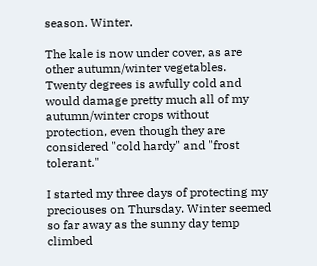season. Winter.

The kale is now under cover, as are  other autumn/winter vegetables.
Twenty degrees is awfully cold and would damage pretty much all of my autumn/winter crops without protection, even though they are considered "cold hardy" and "frost tolerant."

I started my three days of protecting my preciouses on Thursday. Winter seemed so far away as the sunny day temp climbed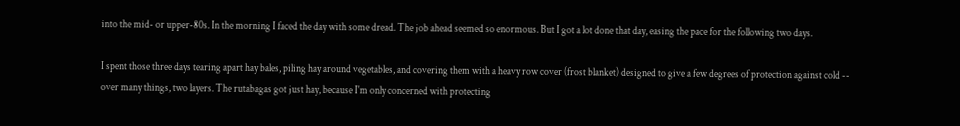into the mid- or upper-80s. In the morning I faced the day with some dread. The job ahead seemed so enormous. But I got a lot done that day, easing the pace for the following two days.

I spent those three days tearing apart hay bales, piling hay around vegetables, and covering them with a heavy row cover (frost blanket) designed to give a few degrees of protection against cold -- over many things, two layers. The rutabagas got just hay, because I'm only concerned with protecting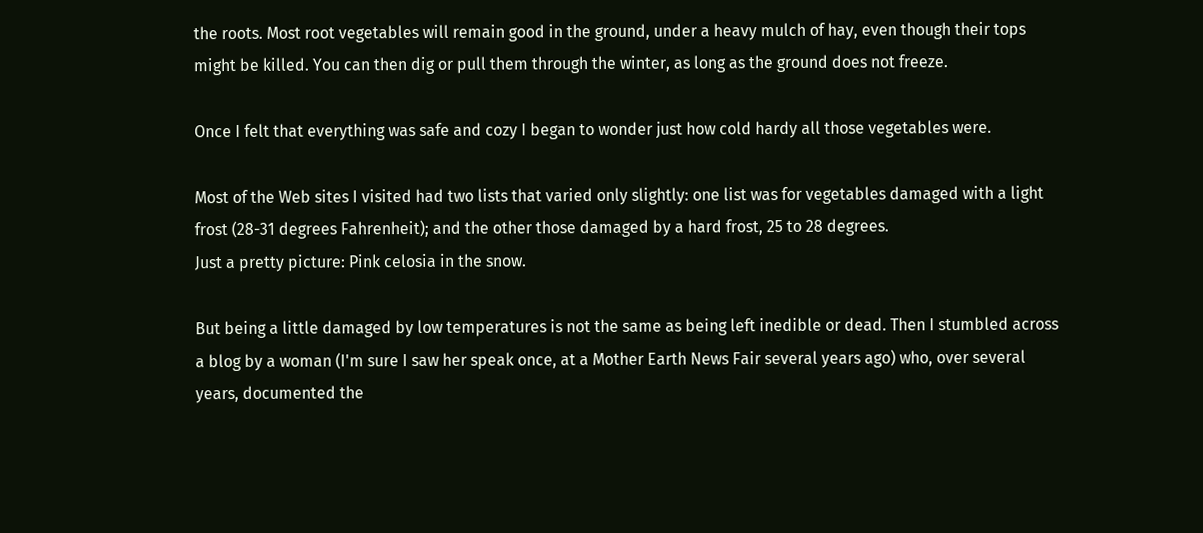the roots. Most root vegetables will remain good in the ground, under a heavy mulch of hay, even though their tops might be killed. You can then dig or pull them through the winter, as long as the ground does not freeze.

Once I felt that everything was safe and cozy I began to wonder just how cold hardy all those vegetables were.

Most of the Web sites I visited had two lists that varied only slightly: one list was for vegetables damaged with a light frost (28-31 degrees Fahrenheit); and the other those damaged by a hard frost, 25 to 28 degrees.
Just a pretty picture: Pink celosia in the snow.

But being a little damaged by low temperatures is not the same as being left inedible or dead. Then I stumbled across a blog by a woman (I'm sure I saw her speak once, at a Mother Earth News Fair several years ago) who, over several years, documented the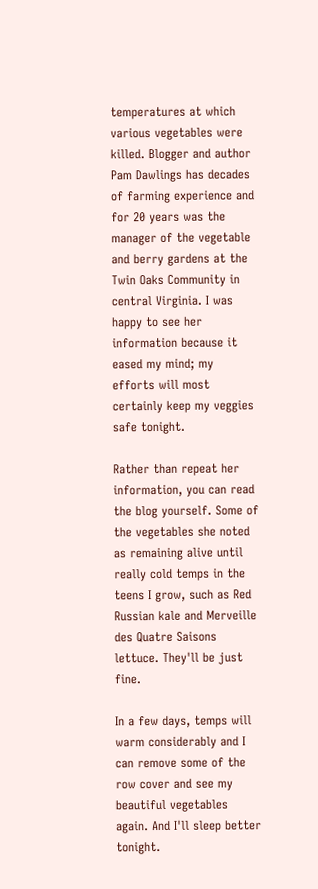temperatures at which various vegetables were killed. Blogger and author Pam Dawlings has decades of farming experience and for 20 years was the manager of the vegetable and berry gardens at the Twin Oaks Community in central Virginia. I was happy to see her information because it eased my mind; my efforts will most certainly keep my veggies safe tonight.

Rather than repeat her information, you can read the blog yourself. Some of the vegetables she noted as remaining alive until really cold temps in the teens I grow, such as Red Russian kale and Merveille des Quatre Saisons lettuce. They'll be just fine.

In a few days, temps will warm considerably and I can remove some of the row cover and see my beautiful vegetables again. And I'll sleep better tonight.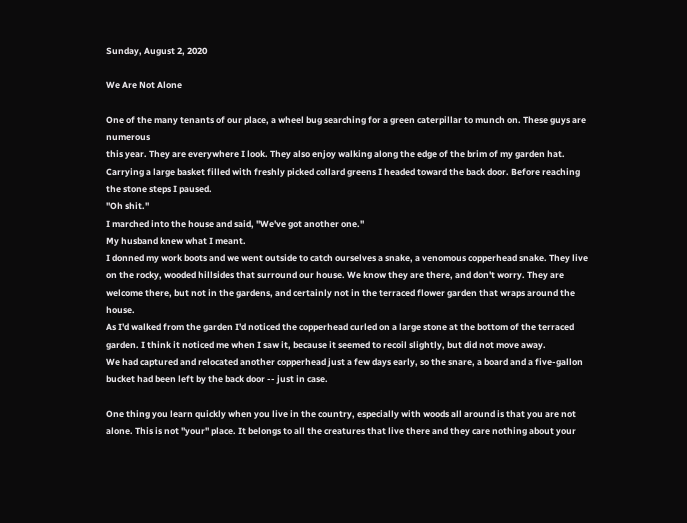Sunday, August 2, 2020

We Are Not Alone

One of the many tenants of our place, a wheel bug searching for a green caterpillar to munch on. These guys are numerous
this year. They are everywhere I look. They also enjoy walking along the edge of the brim of my garden hat.
Carrying a large basket filled with freshly picked collard greens I headed toward the back door. Before reaching the stone steps I paused.
"Oh shit."
I marched into the house and said, "We've got another one."
My husband knew what I meant.
I donned my work boots and we went outside to catch ourselves a snake, a venomous copperhead snake. They live on the rocky, wooded hillsides that surround our house. We know they are there, and don't worry. They are welcome there, but not in the gardens, and certainly not in the terraced flower garden that wraps around the house.
As I'd walked from the garden I'd noticed the copperhead curled on a large stone at the bottom of the terraced garden. I think it noticed me when I saw it, because it seemed to recoil slightly, but did not move away.
We had captured and relocated another copperhead just a few days early, so the snare, a board and a five-gallon bucket had been left by the back door -- just in case.

One thing you learn quickly when you live in the country, especially with woods all around is that you are not alone. This is not "your" place. It belongs to all the creatures that live there and they care nothing about your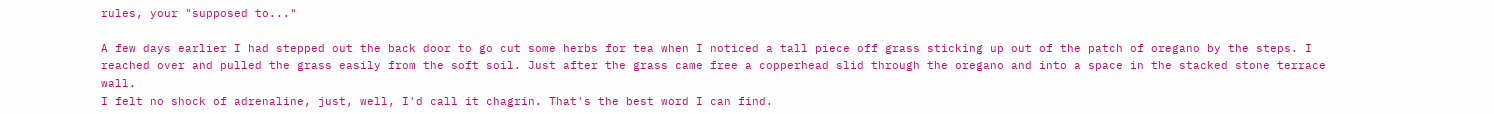rules, your "supposed to..."

A few days earlier I had stepped out the back door to go cut some herbs for tea when I noticed a tall piece off grass sticking up out of the patch of oregano by the steps. I reached over and pulled the grass easily from the soft soil. Just after the grass came free a copperhead slid through the oregano and into a space in the stacked stone terrace wall.
I felt no shock of adrenaline, just, well, I'd call it chagrin. That's the best word I can find.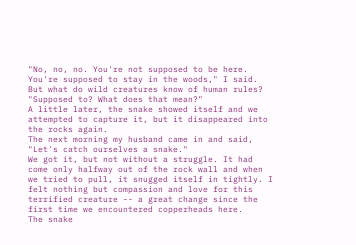"No, no, no. You're not supposed to be here. You're supposed to stay in the woods," I said.
But what do wild creatures know of human rules? "Supposed to? What does that mean?"
A little later, the snake showed itself and we attempted to capture it, but it disappeared into the rocks again.
The next morning my husband came in and said, "Let's catch ourselves a snake."
We got it, but not without a struggle. It had come only halfway out of the rock wall and when we tried to pull, it snugged itself in tightly. I felt nothing but compassion and love for this terrified creature -- a great change since the first time we encountered copperheads here.
The snake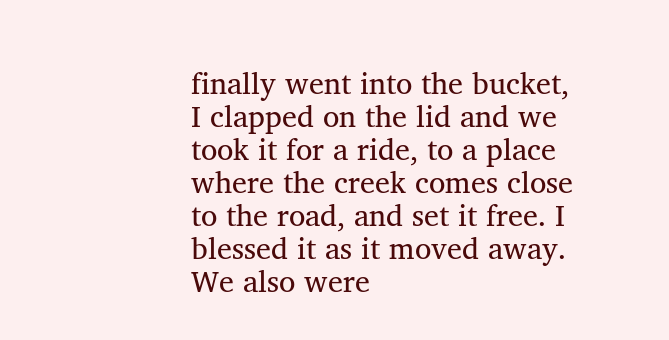finally went into the bucket, I clapped on the lid and we took it for a ride, to a place where the creek comes close to the road, and set it free. I blessed it as it moved away. We also were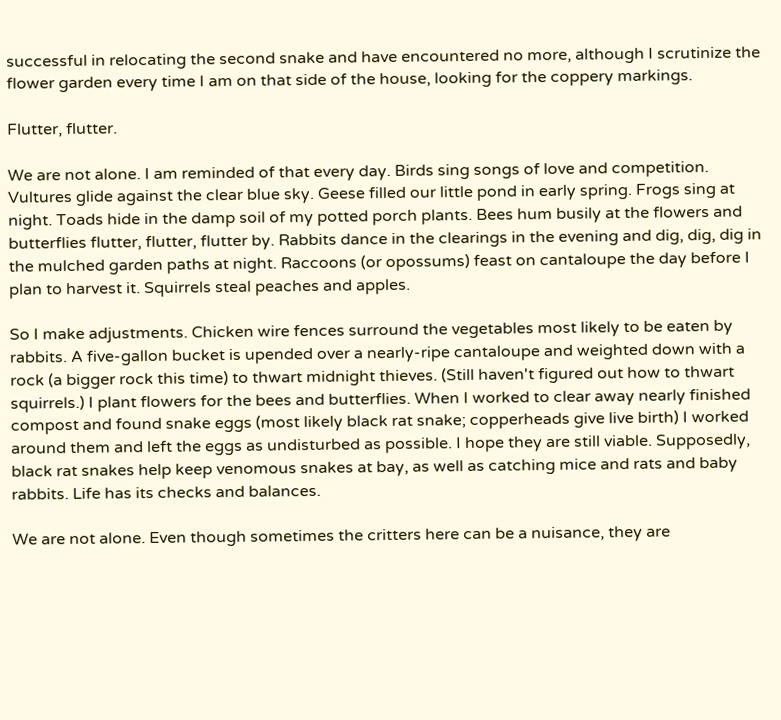successful in relocating the second snake and have encountered no more, although I scrutinize the flower garden every time I am on that side of the house, looking for the coppery markings.

Flutter, flutter.

We are not alone. I am reminded of that every day. Birds sing songs of love and competition. Vultures glide against the clear blue sky. Geese filled our little pond in early spring. Frogs sing at night. Toads hide in the damp soil of my potted porch plants. Bees hum busily at the flowers and butterflies flutter, flutter, flutter by. Rabbits dance in the clearings in the evening and dig, dig, dig in the mulched garden paths at night. Raccoons (or opossums) feast on cantaloupe the day before I plan to harvest it. Squirrels steal peaches and apples.

So I make adjustments. Chicken wire fences surround the vegetables most likely to be eaten by rabbits. A five-gallon bucket is upended over a nearly-ripe cantaloupe and weighted down with a rock (a bigger rock this time) to thwart midnight thieves. (Still haven't figured out how to thwart squirrels.) I plant flowers for the bees and butterflies. When I worked to clear away nearly finished compost and found snake eggs (most likely black rat snake; copperheads give live birth) I worked around them and left the eggs as undisturbed as possible. I hope they are still viable. Supposedly, black rat snakes help keep venomous snakes at bay, as well as catching mice and rats and baby rabbits. Life has its checks and balances.

We are not alone. Even though sometimes the critters here can be a nuisance, they are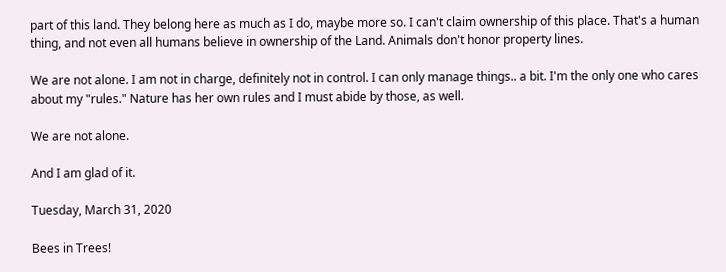part of this land. They belong here as much as I do, maybe more so. I can't claim ownership of this place. That's a human thing, and not even all humans believe in ownership of the Land. Animals don't honor property lines.

We are not alone. I am not in charge, definitely not in control. I can only manage things.. a bit. I'm the only one who cares about my "rules." Nature has her own rules and I must abide by those, as well.

We are not alone.

And I am glad of it.

Tuesday, March 31, 2020

Bees in Trees!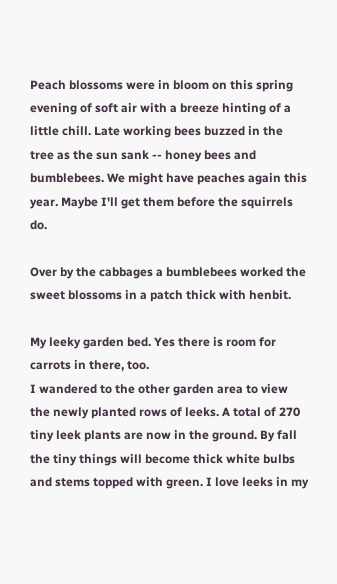Peach blossoms were in bloom on this spring evening of soft air with a breeze hinting of a little chill. Late working bees buzzed in the tree as the sun sank -- honey bees and bumblebees. We might have peaches again this year. Maybe I'll get them before the squirrels do.

Over by the cabbages a bumblebees worked the sweet blossoms in a patch thick with henbit.

My leeky garden bed. Yes there is room for carrots in there, too.
I wandered to the other garden area to view the newly planted rows of leeks. A total of 270 tiny leek plants are now in the ground. By fall the tiny things will become thick white bulbs and stems topped with green. I love leeks in my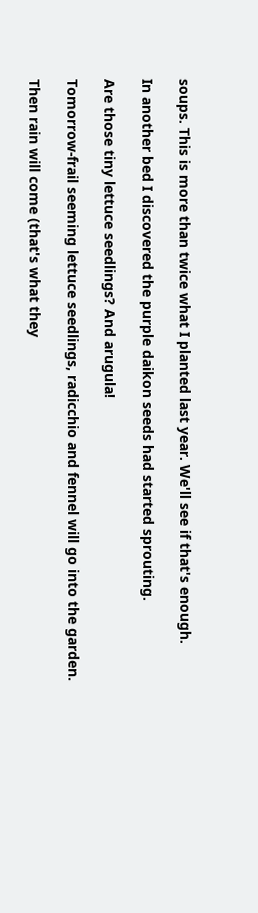soups. This is more than twice what I planted last year. We'll see if that's enough.

In another bed I discovered the purple daikon seeds had started sprouting.

Are those tiny lettuce seedlings? And arugula!

Tomorrow-frail seeming lettuce seedlings, radicchio and fennel will go into the garden.

Then rain will come (that's what they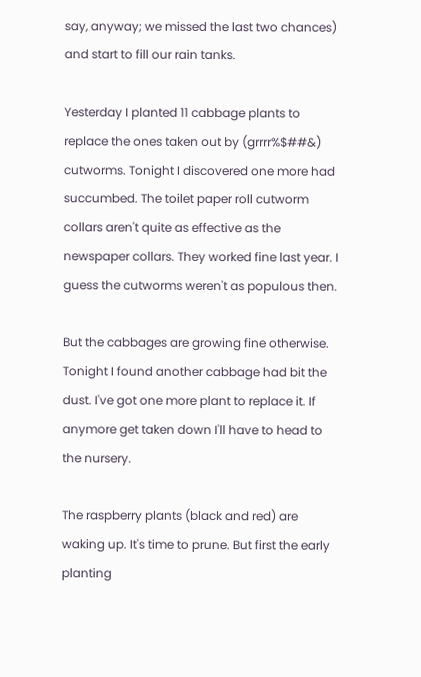say, anyway; we missed the last two chances) and start to fill our rain tanks.

Yesterday I planted 11 cabbage plants to replace the ones taken out by (grrrr%$##&) cutworms. Tonight I discovered one more had succumbed. The toilet paper roll cutworm collars aren't quite as effective as the newspaper collars. They worked fine last year. I guess the cutworms weren't as populous then.

But the cabbages are growing fine otherwise. Tonight I found another cabbage had bit the dust. I've got one more plant to replace it. If anymore get taken down I'll have to head to the nursery.

The raspberry plants (black and red) are waking up. It's time to prune. But first the early planting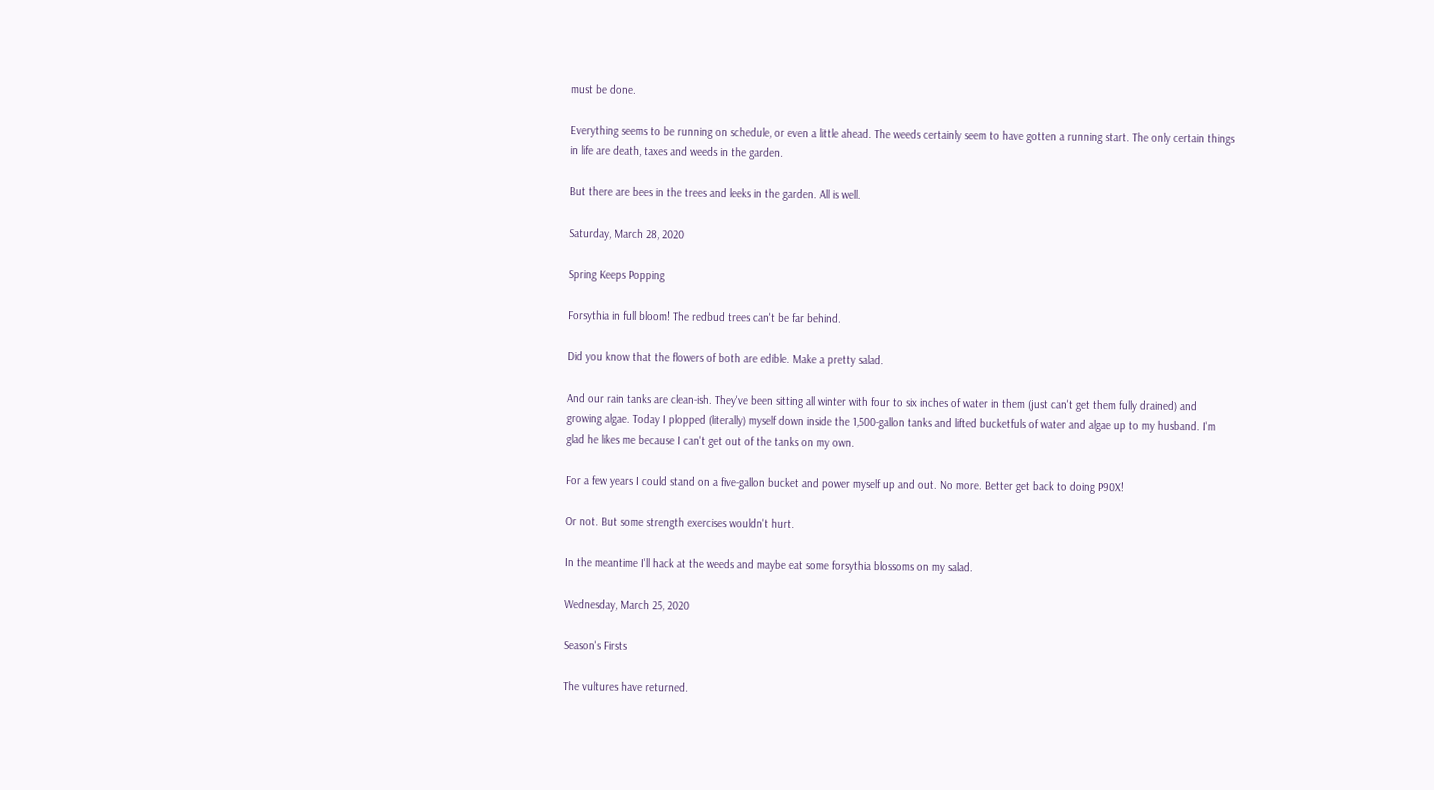must be done.

Everything seems to be running on schedule, or even a little ahead. The weeds certainly seem to have gotten a running start. The only certain things in life are death, taxes and weeds in the garden.

But there are bees in the trees and leeks in the garden. All is well.

Saturday, March 28, 2020

Spring Keeps Popping

Forsythia in full bloom! The redbud trees can't be far behind.

Did you know that the flowers of both are edible. Make a pretty salad.

And our rain tanks are clean-ish. They've been sitting all winter with four to six inches of water in them (just can't get them fully drained) and growing algae. Today I plopped (literally) myself down inside the 1,500-gallon tanks and lifted bucketfuls of water and algae up to my husband. I'm glad he likes me because I can't get out of the tanks on my own.

For a few years I could stand on a five-gallon bucket and power myself up and out. No more. Better get back to doing P90X!

Or not. But some strength exercises wouldn't hurt.

In the meantime I'll hack at the weeds and maybe eat some forsythia blossoms on my salad.

Wednesday, March 25, 2020

Season's Firsts

The vultures have returned.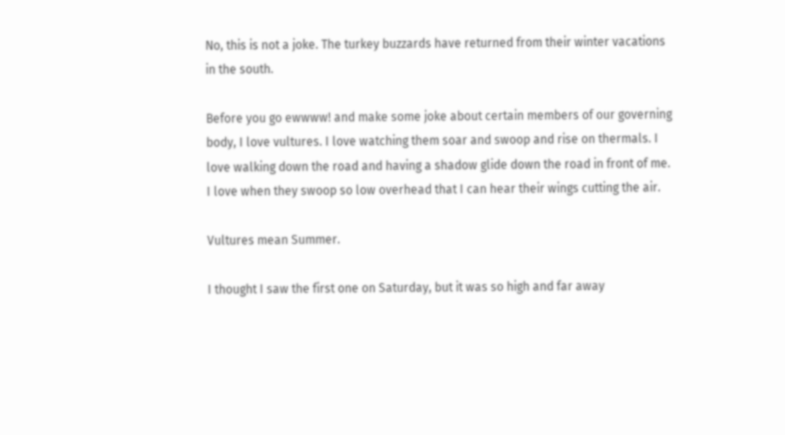No, this is not a joke. The turkey buzzards have returned from their winter vacations in the south.

Before you go ewwww! and make some joke about certain members of our governing body, I love vultures. I love watching them soar and swoop and rise on thermals. I love walking down the road and having a shadow glide down the road in front of me. I love when they swoop so low overhead that I can hear their wings cutting the air.

Vultures mean Summer.

I thought I saw the first one on Saturday, but it was so high and far away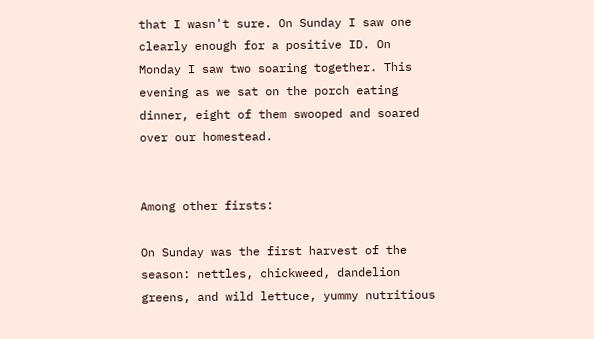that I wasn't sure. On Sunday I saw one clearly enough for a positive ID. On Monday I saw two soaring together. This evening as we sat on the porch eating dinner, eight of them swooped and soared over our homestead.


Among other firsts:

On Sunday was the first harvest of the season: nettles, chickweed, dandelion greens, and wild lettuce, yummy nutritious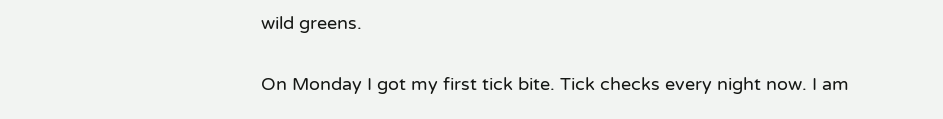wild greens.

On Monday I got my first tick bite. Tick checks every night now. I am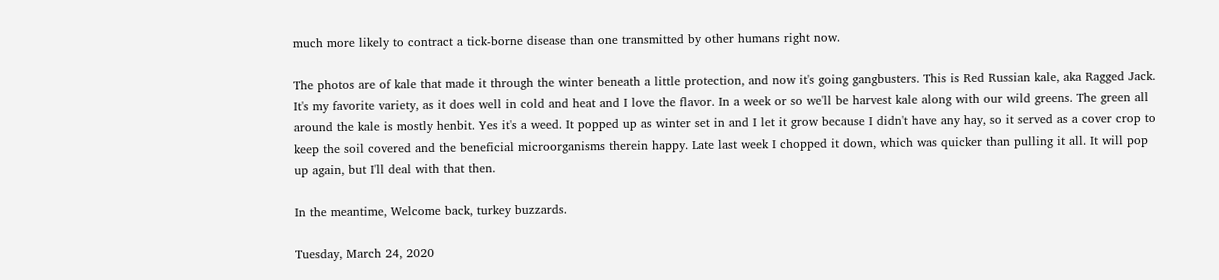much more likely to contract a tick-borne disease than one transmitted by other humans right now.

The photos are of kale that made it through the winter beneath a little protection, and now it's going gangbusters. This is Red Russian kale, aka Ragged Jack. It's my favorite variety, as it does well in cold and heat and I love the flavor. In a week or so we'll be harvest kale along with our wild greens. The green all around the kale is mostly henbit. Yes it's a weed. It popped up as winter set in and I let it grow because I didn't have any hay, so it served as a cover crop to keep the soil covered and the beneficial microorganisms therein happy. Late last week I chopped it down, which was quicker than pulling it all. It will pop up again, but I'll deal with that then.

In the meantime, Welcome back, turkey buzzards.

Tuesday, March 24, 2020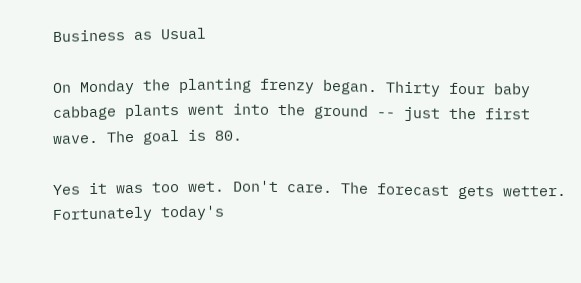Business as Usual

On Monday the planting frenzy began. Thirty four baby cabbage plants went into the ground -- just the first wave. The goal is 80.

Yes it was too wet. Don't care. The forecast gets wetter. Fortunately today's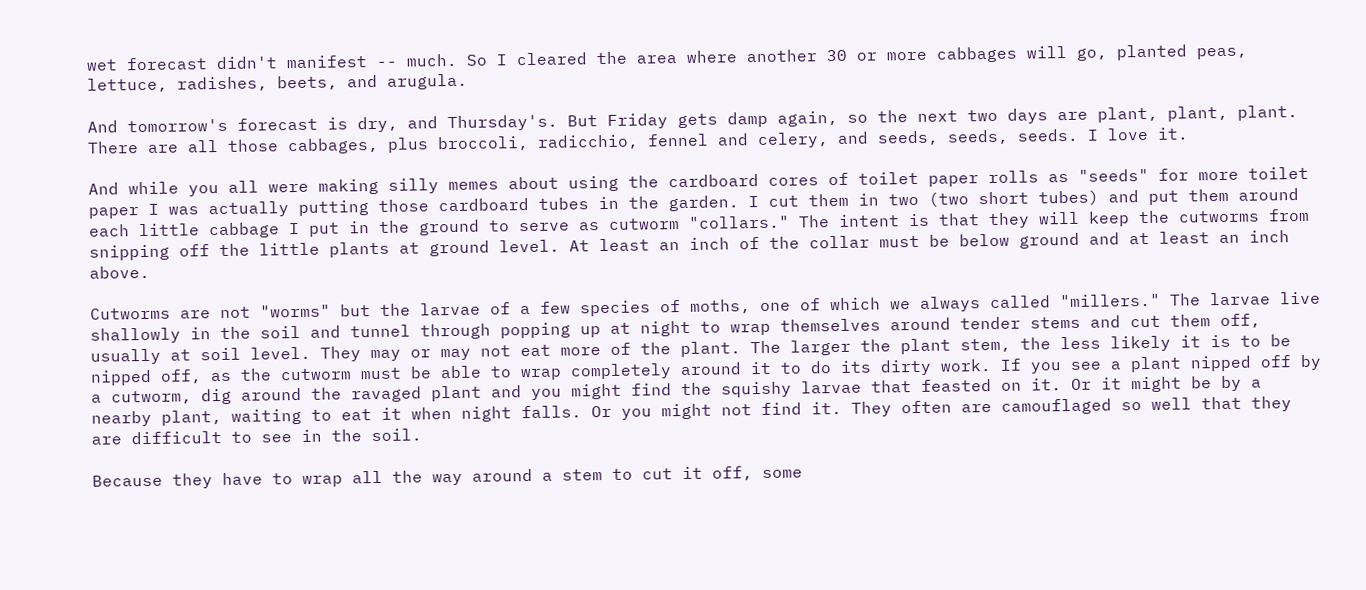wet forecast didn't manifest -- much. So I cleared the area where another 30 or more cabbages will go, planted peas, lettuce, radishes, beets, and arugula.

And tomorrow's forecast is dry, and Thursday's. But Friday gets damp again, so the next two days are plant, plant, plant. There are all those cabbages, plus broccoli, radicchio, fennel and celery, and seeds, seeds, seeds. I love it.

And while you all were making silly memes about using the cardboard cores of toilet paper rolls as "seeds" for more toilet paper I was actually putting those cardboard tubes in the garden. I cut them in two (two short tubes) and put them around each little cabbage I put in the ground to serve as cutworm "collars." The intent is that they will keep the cutworms from snipping off the little plants at ground level. At least an inch of the collar must be below ground and at least an inch above.

Cutworms are not "worms" but the larvae of a few species of moths, one of which we always called "millers." The larvae live shallowly in the soil and tunnel through popping up at night to wrap themselves around tender stems and cut them off, usually at soil level. They may or may not eat more of the plant. The larger the plant stem, the less likely it is to be nipped off, as the cutworm must be able to wrap completely around it to do its dirty work. If you see a plant nipped off by a cutworm, dig around the ravaged plant and you might find the squishy larvae that feasted on it. Or it might be by a nearby plant, waiting to eat it when night falls. Or you might not find it. They often are camouflaged so well that they are difficult to see in the soil.

Because they have to wrap all the way around a stem to cut it off, some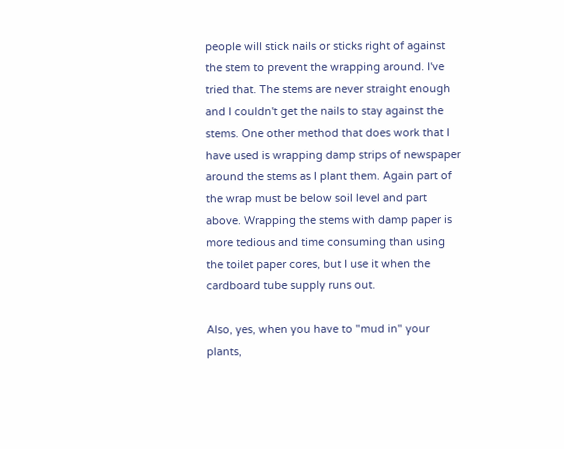people will stick nails or sticks right of against the stem to prevent the wrapping around. I've tried that. The stems are never straight enough and I couldn't get the nails to stay against the stems. One other method that does work that I have used is wrapping damp strips of newspaper around the stems as I plant them. Again part of the wrap must be below soil level and part above. Wrapping the stems with damp paper is more tedious and time consuming than using the toilet paper cores, but I use it when the cardboard tube supply runs out.

Also, yes, when you have to "mud in" your plants,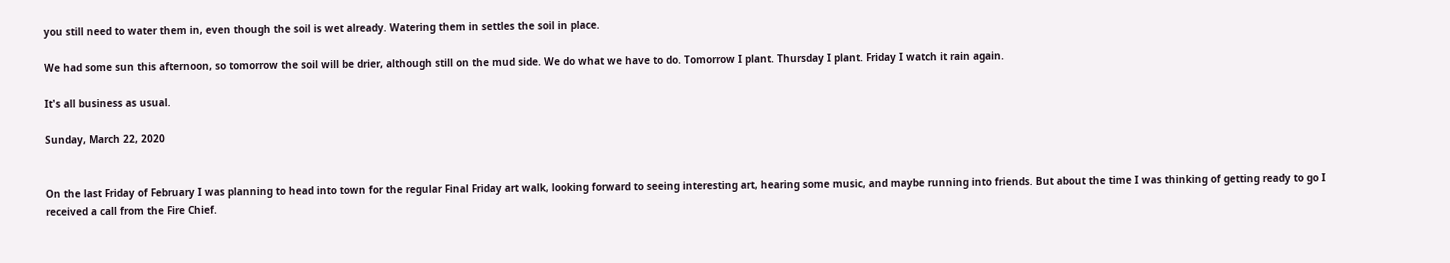you still need to water them in, even though the soil is wet already. Watering them in settles the soil in place.

We had some sun this afternoon, so tomorrow the soil will be drier, although still on the mud side. We do what we have to do. Tomorrow I plant. Thursday I plant. Friday I watch it rain again.

It's all business as usual.

Sunday, March 22, 2020


On the last Friday of February I was planning to head into town for the regular Final Friday art walk, looking forward to seeing interesting art, hearing some music, and maybe running into friends. But about the time I was thinking of getting ready to go I received a call from the Fire Chief.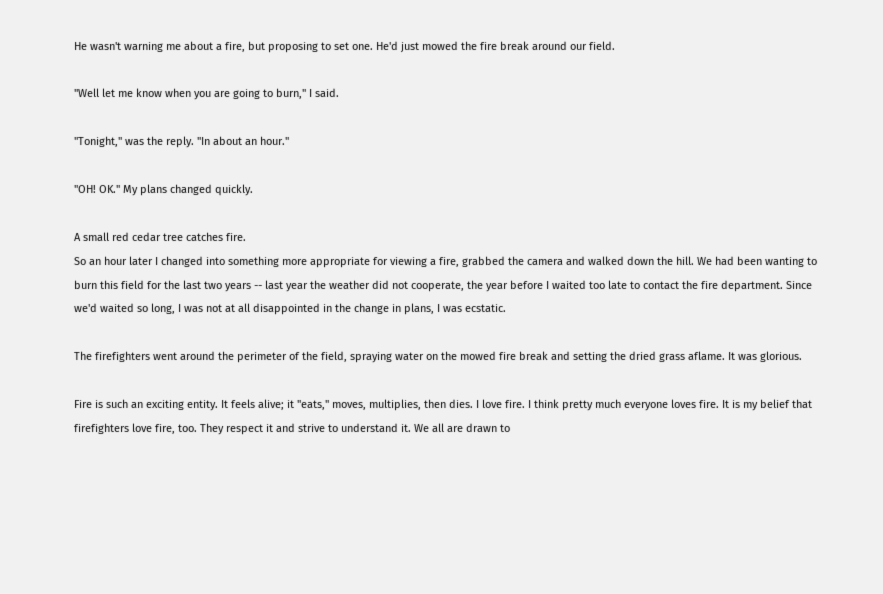He wasn't warning me about a fire, but proposing to set one. He'd just mowed the fire break around our field.

"Well let me know when you are going to burn," I said.

"Tonight," was the reply. "In about an hour."

"OH! OK." My plans changed quickly.

A small red cedar tree catches fire.
So an hour later I changed into something more appropriate for viewing a fire, grabbed the camera and walked down the hill. We had been wanting to burn this field for the last two years -- last year the weather did not cooperate, the year before I waited too late to contact the fire department. Since we'd waited so long, I was not at all disappointed in the change in plans, I was ecstatic.

The firefighters went around the perimeter of the field, spraying water on the mowed fire break and setting the dried grass aflame. It was glorious.

Fire is such an exciting entity. It feels alive; it "eats," moves, multiplies, then dies. I love fire. I think pretty much everyone loves fire. It is my belief that firefighters love fire, too. They respect it and strive to understand it. We all are drawn to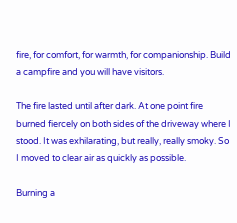fire, for comfort, for warmth, for companionship. Build a campfire and you will have visitors.

The fire lasted until after dark. At one point fire burned fiercely on both sides of the driveway where I stood. It was exhilarating, but really, really smoky. So I moved to clear air as quickly as possible.

Burning a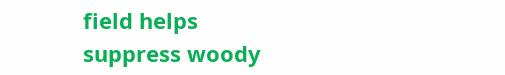field helps suppress woody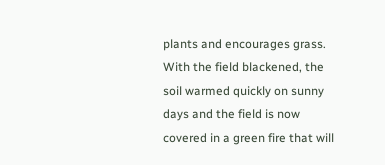plants and encourages grass. With the field blackened, the soil warmed quickly on sunny days and the field is now covered in a green fire that will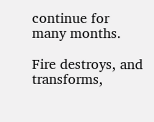continue for many months.

Fire destroys, and transforms,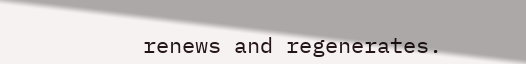renews and regenerates.